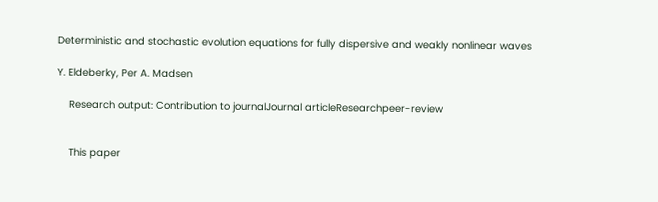Deterministic and stochastic evolution equations for fully dispersive and weakly nonlinear waves

Y. Eldeberky, Per A. Madsen

    Research output: Contribution to journalJournal articleResearchpeer-review


    This paper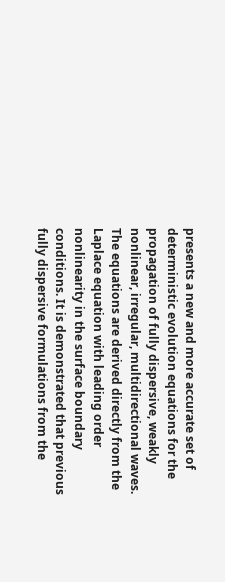presents a new and more accurate set of deterministic evolution equations for the propagation of fully dispersive, weakly nonlinear, irregular, multidirectional waves. The equations are derived directly from the Laplace equation with leading order nonlinearity in the surface boundary conditions. It is demonstrated that previous fully dispersive formulations from the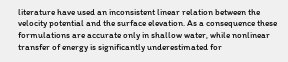literature have used an inconsistent linear relation between the velocity potential and the surface elevation. As a consequence these formulations are accurate only in shallow water, while nonlinear transfer of energy is significantly underestimated for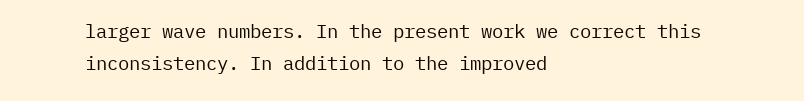larger wave numbers. In the present work we correct this inconsistency. In addition to the improved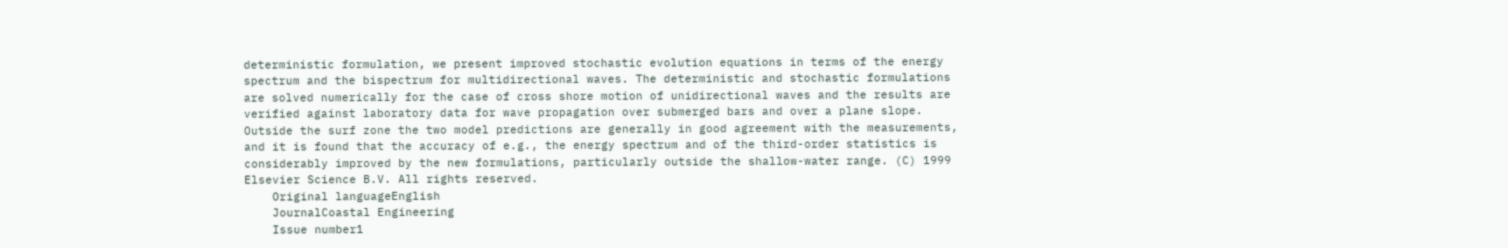deterministic formulation, we present improved stochastic evolution equations in terms of the energy spectrum and the bispectrum for multidirectional waves. The deterministic and stochastic formulations are solved numerically for the case of cross shore motion of unidirectional waves and the results are verified against laboratory data for wave propagation over submerged bars and over a plane slope. Outside the surf zone the two model predictions are generally in good agreement with the measurements, and it is found that the accuracy of e.g., the energy spectrum and of the third-order statistics is considerably improved by the new formulations, particularly outside the shallow-water range. (C) 1999 Elsevier Science B.V. All rights reserved.
    Original languageEnglish
    JournalCoastal Engineering
    Issue number1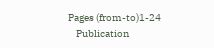Pages (from-to)1-24
    Publication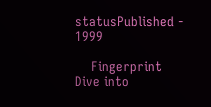statusPublished - 1999

    Fingerprint Dive into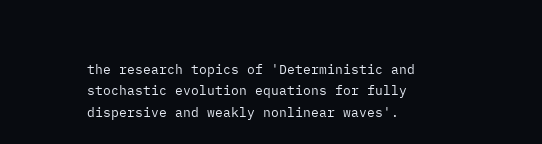the research topics of 'Deterministic and stochastic evolution equations for fully dispersive and weakly nonlinear waves'.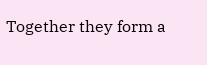Together they form a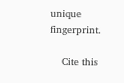unique fingerprint.

    Cite this